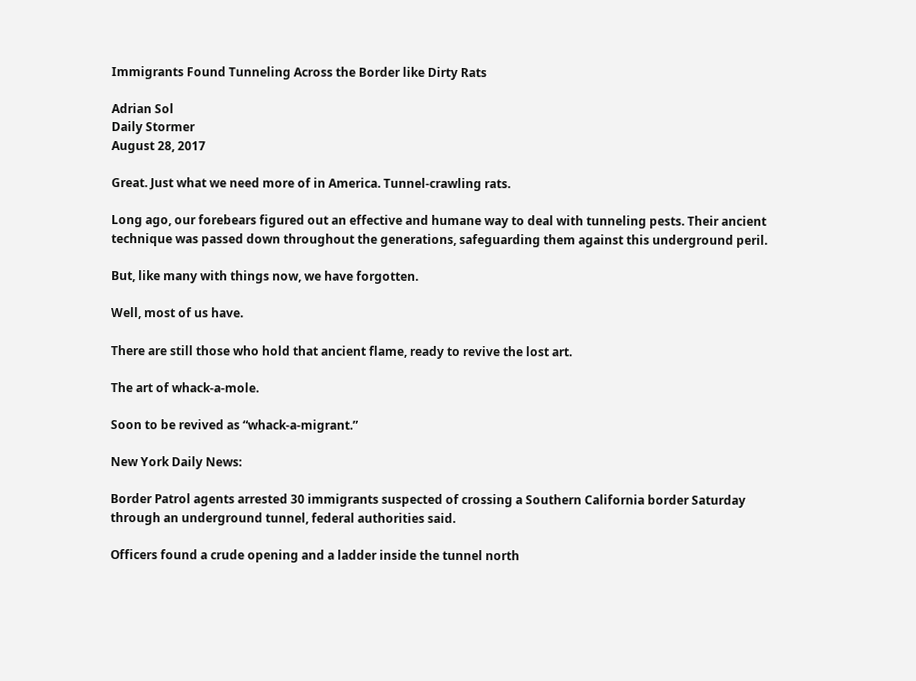Immigrants Found Tunneling Across the Border like Dirty Rats

Adrian Sol
Daily Stormer
August 28, 2017

Great. Just what we need more of in America. Tunnel-crawling rats.

Long ago, our forebears figured out an effective and humane way to deal with tunneling pests. Their ancient technique was passed down throughout the generations, safeguarding them against this underground peril.

But, like many with things now, we have forgotten.

Well, most of us have.

There are still those who hold that ancient flame, ready to revive the lost art.

The art of whack-a-mole.

Soon to be revived as “whack-a-migrant.”

New York Daily News:

Border Patrol agents arrested 30 immigrants suspected of crossing a Southern California border Saturday through an underground tunnel, federal authorities said.

Officers found a crude opening and a ladder inside the tunnel north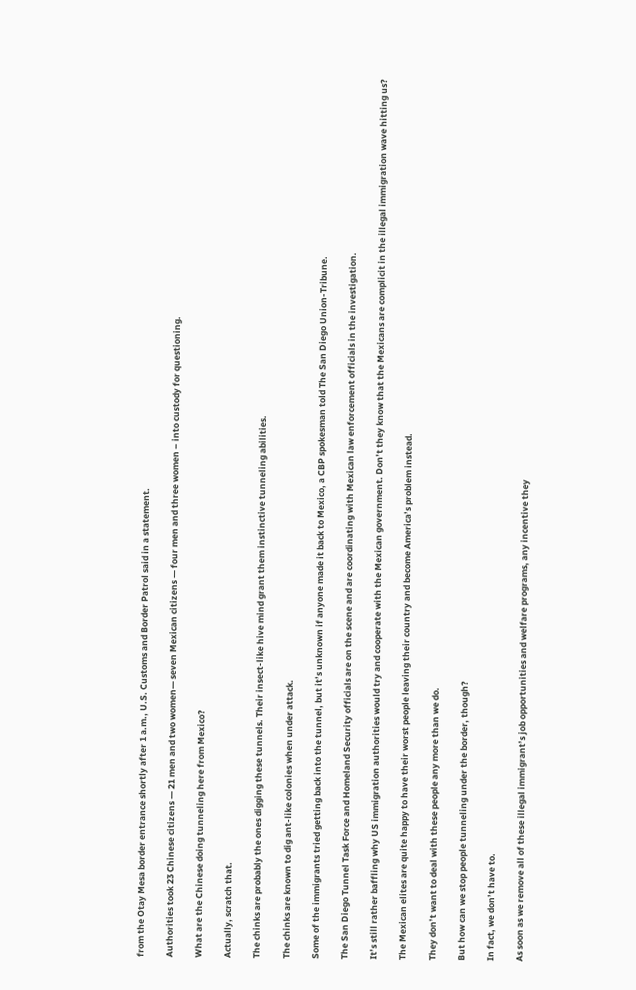from the Otay Mesa border entrance shortly after 1 a.m., U.S. Customs and Border Patrol said in a statement.

Authorities took 23 Chinese citizens — 21 men and two women— seven Mexican citizens — four men and three women – into custody for questioning.

What are the Chinese doing tunneling here from Mexico?

Actually, scratch that.

The chinks are probably the ones digging these tunnels. Their insect-like hive mind grant them instinctive tunneling abilities.

The chinks are known to dig ant-like colonies when under attack.

Some of the immigrants tried getting back into the tunnel, but it’s unknown if anyone made it back to Mexico, a CBP spokesman told The San Diego Union-Tribune.

The San Diego Tunnel Task Force and Homeland Security officials are on the scene and are coordinating with Mexican law enforcement officials in the investigation.

It’s still rather baffling why US immigration authorities would try and cooperate with the Mexican government. Don’t they know that the Mexicans are complicit in the illegal immigration wave hitting us?

The Mexican elites are quite happy to have their worst people leaving their country and become America’s problem instead.

They don’t want to deal with these people any more than we do.

But how can we stop people tunneling under the border, though?

In fact, we don’t have to.

As soon as we remove all of these illegal immigrant’s job opportunities and welfare programs, any incentive they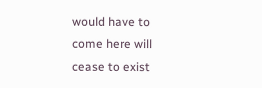would have to come here will cease to exist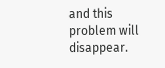and this problem will disappear.